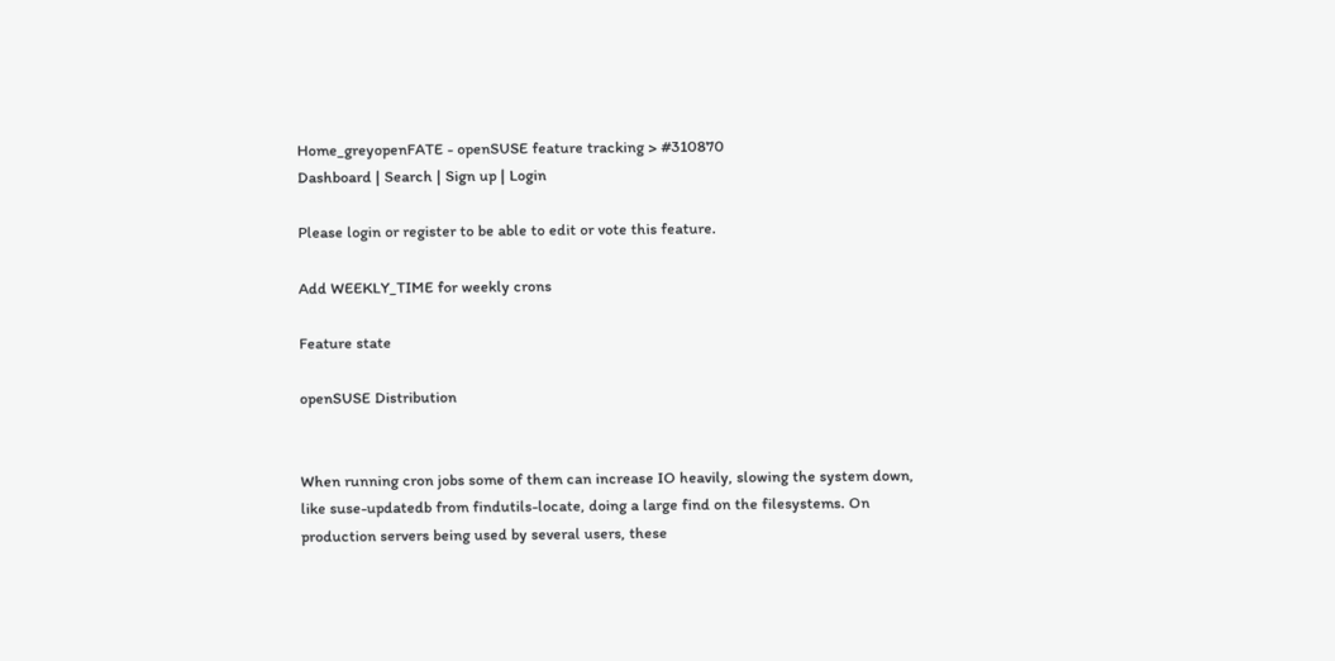Home_greyopenFATE - openSUSE feature tracking > #310870
Dashboard | Search | Sign up | Login

Please login or register to be able to edit or vote this feature.

Add WEEKLY_TIME for weekly crons

Feature state

openSUSE Distribution


When running cron jobs some of them can increase IO heavily, slowing the system down,  like suse-updatedb from findutils-locate, doing a large find on the filesystems. On production servers being used by several users, these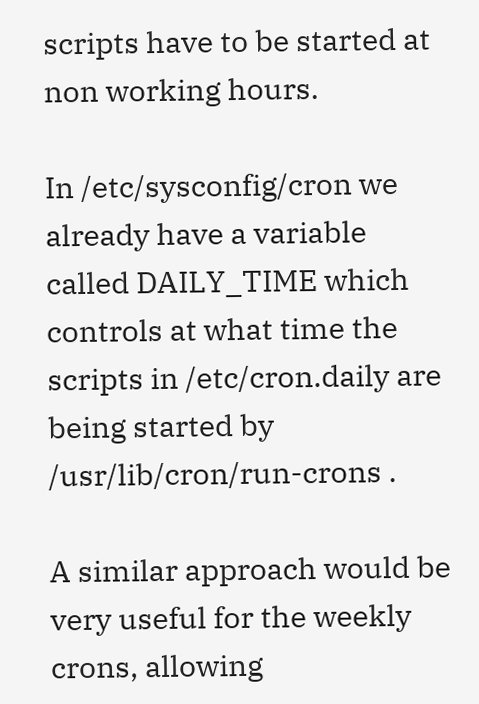scripts have to be started at non working hours.

In /etc/sysconfig/cron we already have a variable called DAILY_TIME which controls at what time the scripts in /etc/cron.daily are being started by /usr/lib/cron/run-crons .

A similar approach would be very useful for the weekly crons, allowing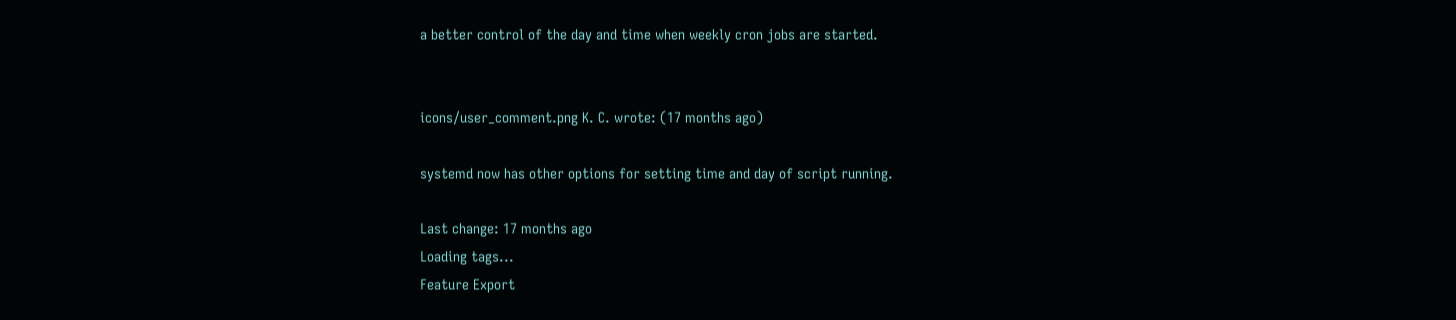a better control of the day and time when weekly cron jobs are started.


icons/user_comment.png K. C. wrote: (17 months ago)

systemd now has other options for setting time and day of script running.

Last change: 17 months ago
Loading tags...
Feature Export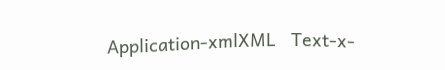Application-xmlXML   Text-x-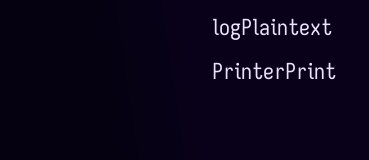logPlaintext   PrinterPrint